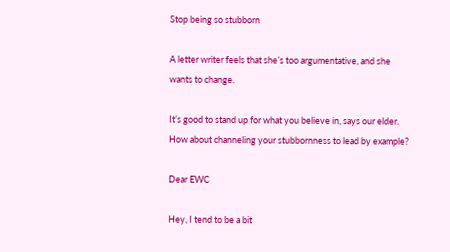Stop being so stubborn

A letter writer feels that she’s too argumentative, and she wants to change.

It’s good to stand up for what you believe in, says our elder. How about channeling your stubbornness to lead by example?

Dear EWC

Hey, I tend to be a bit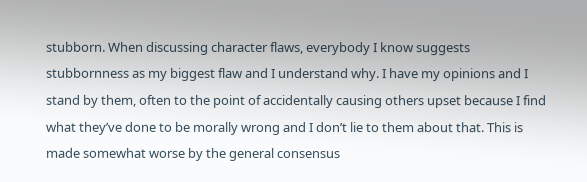stubborn. When discussing character flaws, everybody I know suggests stubbornness as my biggest flaw and I understand why. I have my opinions and I stand by them, often to the point of accidentally causing others upset because I find what they’ve done to be morally wrong and I don’t lie to them about that. This is made somewhat worse by the general consensus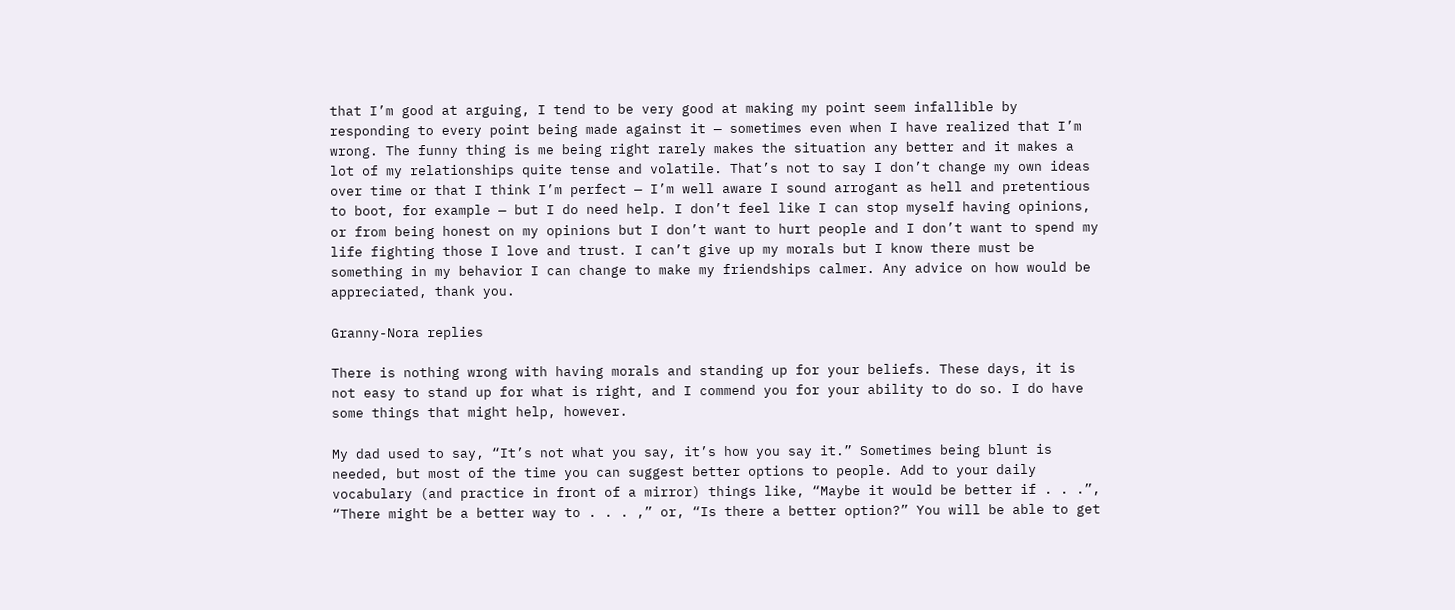that I’m good at arguing, I tend to be very good at making my point seem infallible by responding to every point being made against it — sometimes even when I have realized that I’m wrong. The funny thing is me being right rarely makes the situation any better and it makes a lot of my relationships quite tense and volatile. That’s not to say I don’t change my own ideas over time or that I think I’m perfect — I’m well aware I sound arrogant as hell and pretentious to boot, for example — but I do need help. I don’t feel like I can stop myself having opinions, or from being honest on my opinions but I don’t want to hurt people and I don’t want to spend my life fighting those I love and trust. I can’t give up my morals but I know there must be something in my behavior I can change to make my friendships calmer. Any advice on how would be appreciated, thank you.

Granny-Nora replies

There is nothing wrong with having morals and standing up for your beliefs. These days, it is not easy to stand up for what is right, and I commend you for your ability to do so. I do have some things that might help, however.

My dad used to say, “It’s not what you say, it’s how you say it.” Sometimes being blunt is needed, but most of the time you can suggest better options to people. Add to your daily vocabulary (and practice in front of a mirror) things like, “Maybe it would be better if . . .”, “There might be a better way to . . . ,” or, “Is there a better option?” You will be able to get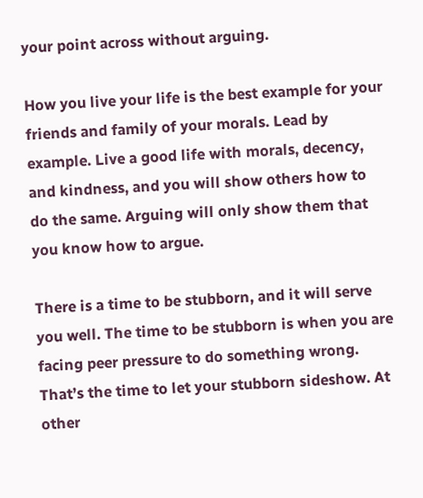your point across without arguing.

How you live your life is the best example for your friends and family of your morals. Lead by example. Live a good life with morals, decency, and kindness, and you will show others how to do the same. Arguing will only show them that you know how to argue.

There is a time to be stubborn, and it will serve you well. The time to be stubborn is when you are facing peer pressure to do something wrong. That’s the time to let your stubborn sideshow. At other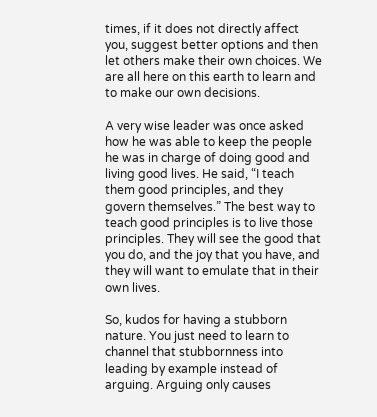times, if it does not directly affect you, suggest better options and then let others make their own choices. We are all here on this earth to learn and to make our own decisions.

A very wise leader was once asked how he was able to keep the people he was in charge of doing good and living good lives. He said, “I teach them good principles, and they govern themselves.” The best way to teach good principles is to live those principles. They will see the good that you do, and the joy that you have, and they will want to emulate that in their own lives.

So, kudos for having a stubborn nature. You just need to learn to channel that stubbornness into leading by example instead of arguing. Arguing only causes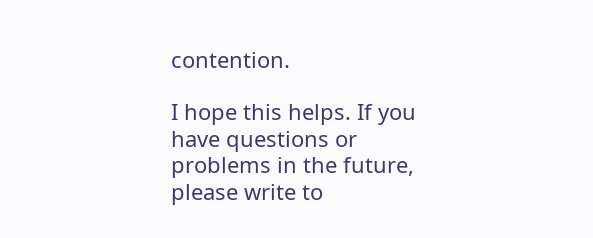contention.

I hope this helps. If you have questions or problems in the future, please write to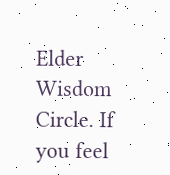Elder Wisdom Circle. If you feel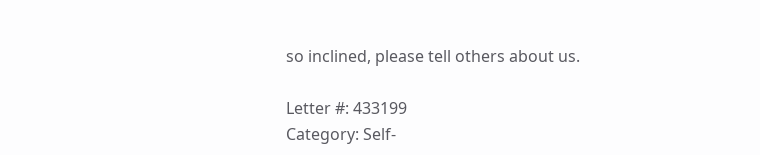so inclined, please tell others about us.

Letter #: 433199
Category: Self-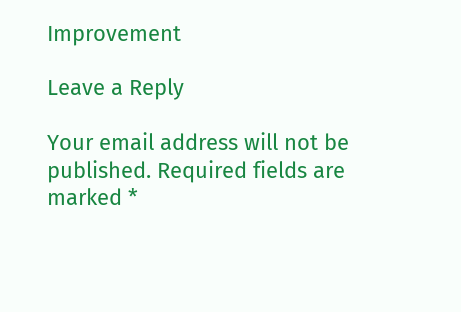Improvement

Leave a Reply

Your email address will not be published. Required fields are marked *